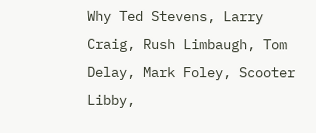Why Ted Stevens, Larry Craig, Rush Limbaugh, Tom Delay, Mark Foley, Scooter Libby,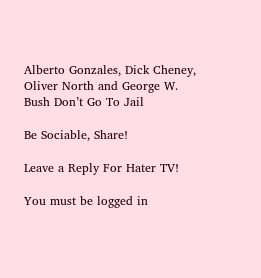Alberto Gonzales, Dick Cheney, Oliver North and George W. Bush Don’t Go To Jail

Be Sociable, Share!

Leave a Reply For Hater TV!

You must be logged in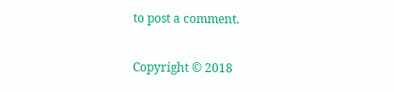to post a comment.

Copyright © 2018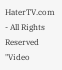HaterTV.com - All Rights Reserved
"Video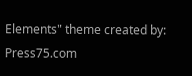Elements" theme created by: Press75.com